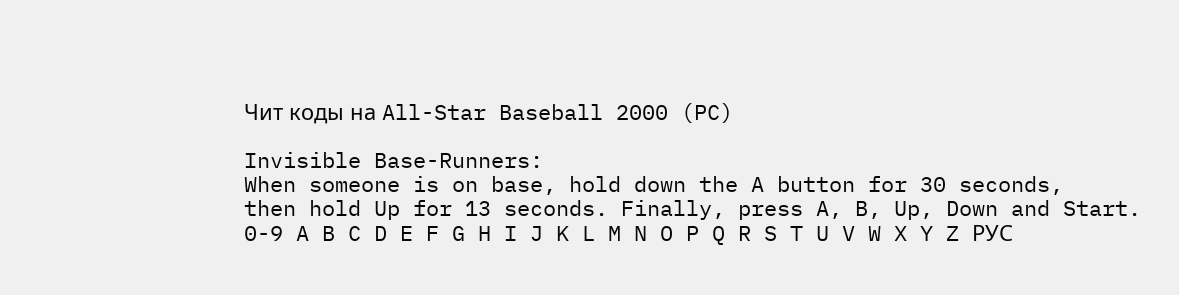Чит коды на All-Star Baseball 2000 (PC)

Invisible Base-Runners:
When someone is on base, hold down the A button for 30 seconds,
then hold Up for 13 seconds. Finally, press A, B, Up, Down and Start.
0-9 A B C D E F G H I J K L M N O P Q R S T U V W X Y Z РУС